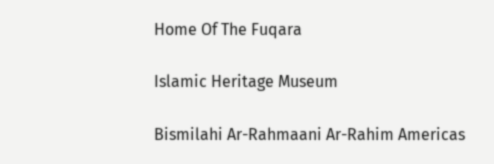Home Of The Fuqara

Islamic Heritage Museum

Bismilahi Ar-Rahmaani Ar-Rahim Americas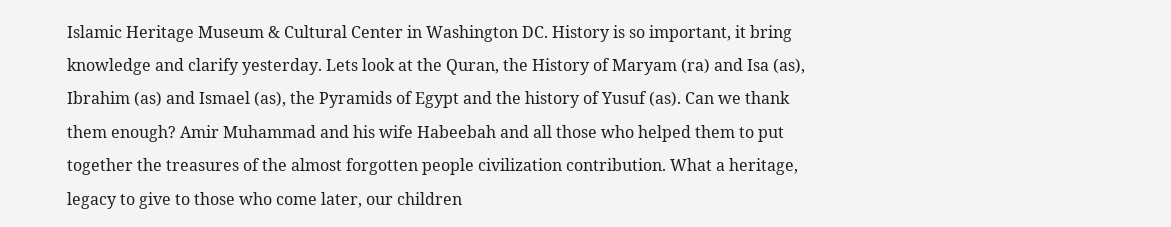Islamic Heritage Museum & Cultural Center in Washington DC. History is so important, it bring knowledge and clarify yesterday. Lets look at the Quran, the History of Maryam (ra) and Isa (as), Ibrahim (as) and Ismael (as), the Pyramids of Egypt and the history of Yusuf (as). Can we thank them enough? Amir Muhammad and his wife Habeebah and all those who helped them to put together the treasures of the almost forgotten people civilization contribution. What a heritage, legacy to give to those who come later, our children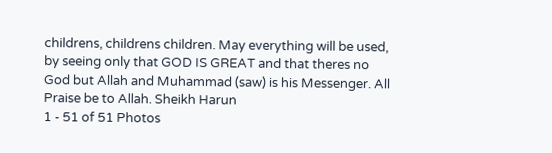childrens, childrens children. May everything will be used, by seeing only that GOD IS GREAT and that theres no God but Allah and Muhammad (saw) is his Messenger. All Praise be to Allah. Sheikh Harun
1 - 51 of 51 Photos